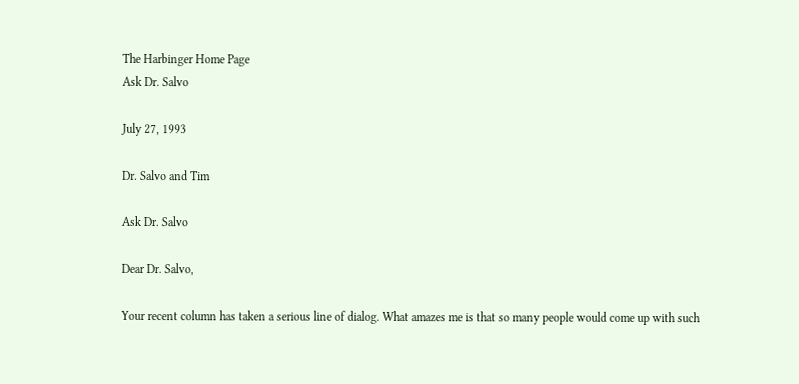The Harbinger Home Page
Ask Dr. Salvo

July 27, 1993

Dr. Salvo and Tim

Ask Dr. Salvo

Dear Dr. Salvo,

Your recent column has taken a serious line of dialog. What amazes me is that so many people would come up with such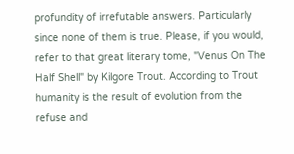profundity of irrefutable answers. Particularly since none of them is true. Please, if you would, refer to that great literary tome, "Venus On The Half Shell" by Kilgore Trout. According to Trout humanity is the result of evolution from the refuse and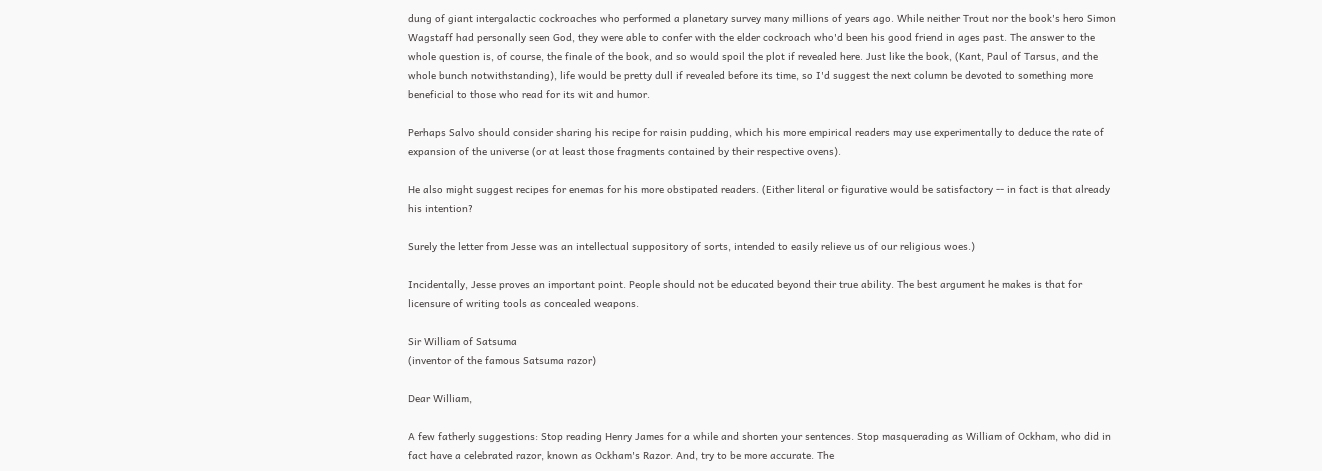dung of giant intergalactic cockroaches who performed a planetary survey many millions of years ago. While neither Trout nor the book's hero Simon Wagstaff had personally seen God, they were able to confer with the elder cockroach who'd been his good friend in ages past. The answer to the whole question is, of course, the finale of the book, and so would spoil the plot if revealed here. Just like the book, (Kant, Paul of Tarsus, and the whole bunch notwithstanding), life would be pretty dull if revealed before its time, so I'd suggest the next column be devoted to something more beneficial to those who read for its wit and humor.

Perhaps Salvo should consider sharing his recipe for raisin pudding, which his more empirical readers may use experimentally to deduce the rate of expansion of the universe (or at least those fragments contained by their respective ovens).

He also might suggest recipes for enemas for his more obstipated readers. (Either literal or figurative would be satisfactory -- in fact is that already his intention?

Surely the letter from Jesse was an intellectual suppository of sorts, intended to easily relieve us of our religious woes.)

Incidentally, Jesse proves an important point. People should not be educated beyond their true ability. The best argument he makes is that for licensure of writing tools as concealed weapons.

Sir William of Satsuma
(inventor of the famous Satsuma razor)

Dear William,

A few fatherly suggestions: Stop reading Henry James for a while and shorten your sentences. Stop masquerading as William of Ockham, who did in fact have a celebrated razor, known as Ockham's Razor. And, try to be more accurate. The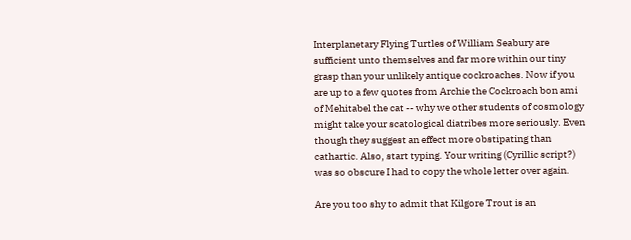Interplanetary Flying Turtles of William Seabury are sufficient unto themselves and far more within our tiny grasp than your unlikely antique cockroaches. Now if you are up to a few quotes from Archie the Cockroach bon ami of Mehitabel the cat -- why we other students of cosmology might take your scatological diatribes more seriously. Even though they suggest an effect more obstipating than cathartic. Also, start typing. Your writing (Cyrillic script?) was so obscure I had to copy the whole letter over again.

Are you too shy to admit that Kilgore Trout is an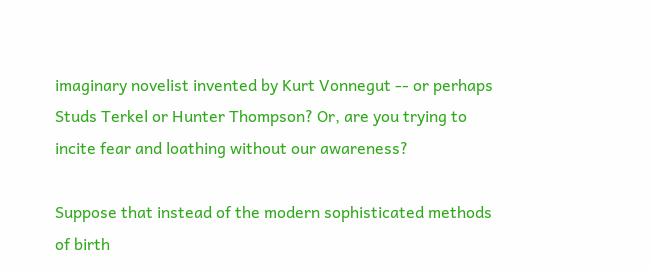imaginary novelist invented by Kurt Vonnegut -- or perhaps Studs Terkel or Hunter Thompson? Or, are you trying to incite fear and loathing without our awareness?

Suppose that instead of the modern sophisticated methods of birth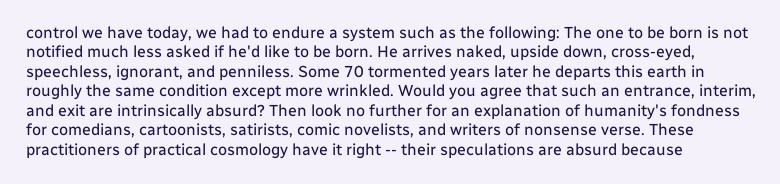control we have today, we had to endure a system such as the following: The one to be born is not notified much less asked if he'd like to be born. He arrives naked, upside down, cross-eyed, speechless, ignorant, and penniless. Some 70 tormented years later he departs this earth in roughly the same condition except more wrinkled. Would you agree that such an entrance, interim, and exit are intrinsically absurd? Then look no further for an explanation of humanity's fondness for comedians, cartoonists, satirists, comic novelists, and writers of nonsense verse. These practitioners of practical cosmology have it right -- their speculations are absurd because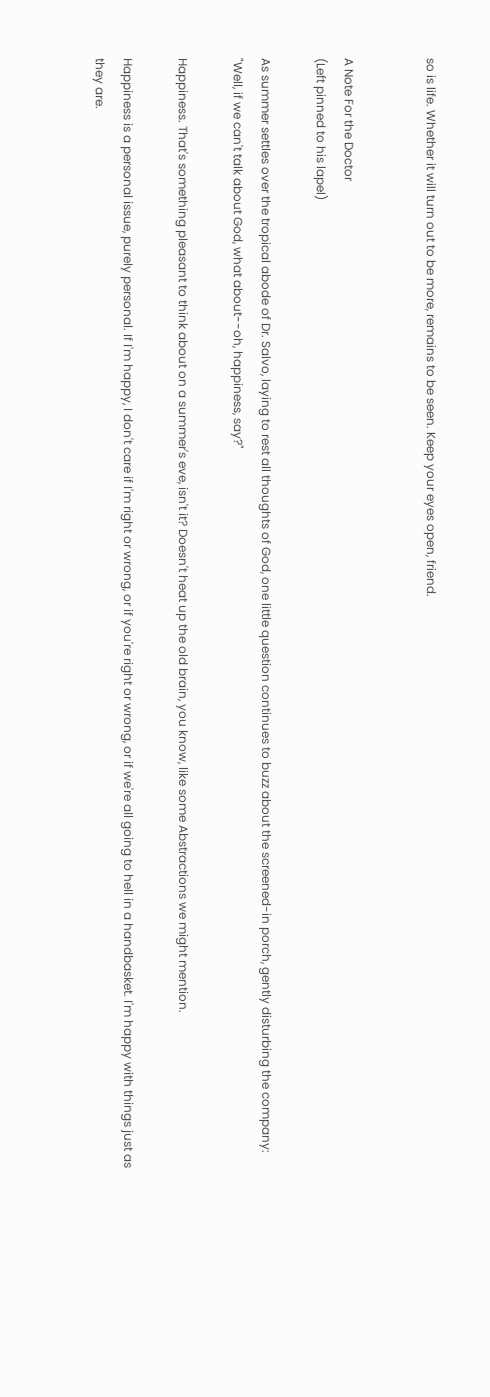so is life. Whether it will turn out to be more, remains to be seen. Keep your eyes open, friend.


A Note For the Doctor
(Left pinned to his lapel)

As summer settles over the tropical abode of Dr. Salvo, laying to rest all thoughts of God, one little question continues to buzz about the screened-in porch, gently disturbing the company: "Well, if we can't talk about God, what about--oh, happiness, say?"

Happiness. That's something pleasant to think about on a summer's eve, isn't it? Doesn't heat up the old brain, you know, like some Abstractions we might mention.

Happiness is a personal issue, purely personal. If I'm happy, I don't care if I'm right or wrong, or if you're right or wrong, or if we're all going to hell in a handbasket. I'm happy with things just as they are.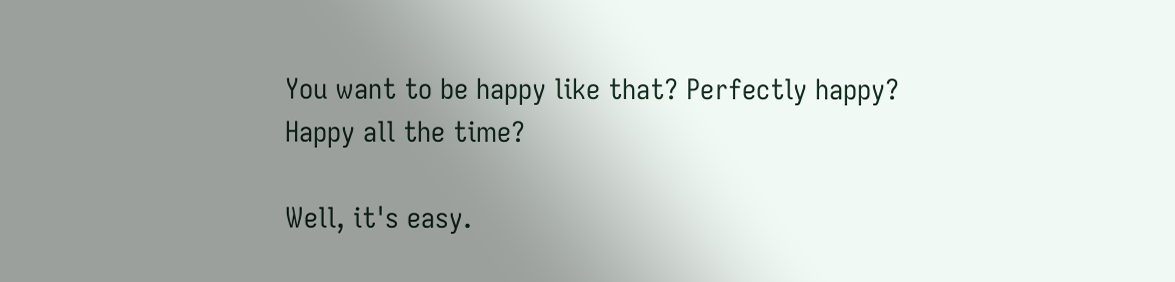You want to be happy like that? Perfectly happy? Happy all the time?

Well, it's easy.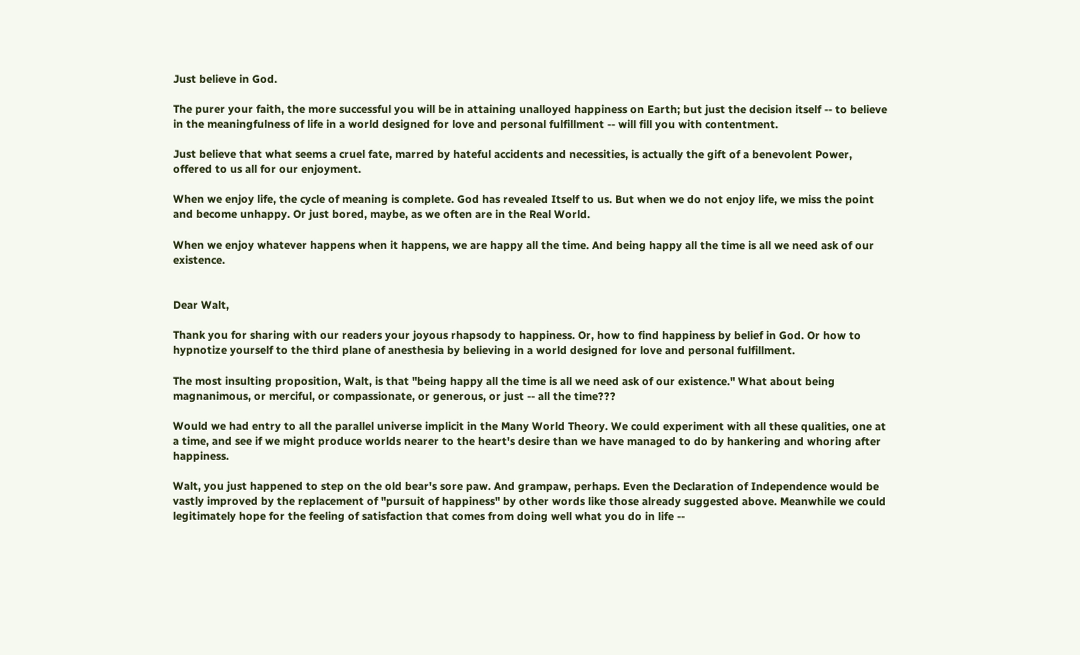Just believe in God.

The purer your faith, the more successful you will be in attaining unalloyed happiness on Earth; but just the decision itself -- to believe in the meaningfulness of life in a world designed for love and personal fulfillment -- will fill you with contentment.

Just believe that what seems a cruel fate, marred by hateful accidents and necessities, is actually the gift of a benevolent Power, offered to us all for our enjoyment.

When we enjoy life, the cycle of meaning is complete. God has revealed Itself to us. But when we do not enjoy life, we miss the point and become unhappy. Or just bored, maybe, as we often are in the Real World.

When we enjoy whatever happens when it happens, we are happy all the time. And being happy all the time is all we need ask of our existence.


Dear Walt,

Thank you for sharing with our readers your joyous rhapsody to happiness. Or, how to find happiness by belief in God. Or how to hypnotize yourself to the third plane of anesthesia by believing in a world designed for love and personal fulfillment.

The most insulting proposition, Walt, is that "being happy all the time is all we need ask of our existence." What about being magnanimous, or merciful, or compassionate, or generous, or just -- all the time???

Would we had entry to all the parallel universe implicit in the Many World Theory. We could experiment with all these qualities, one at a time, and see if we might produce worlds nearer to the heart's desire than we have managed to do by hankering and whoring after happiness.

Walt, you just happened to step on the old bear's sore paw. And grampaw, perhaps. Even the Declaration of Independence would be vastly improved by the replacement of "pursuit of happiness" by other words like those already suggested above. Meanwhile we could legitimately hope for the feeling of satisfaction that comes from doing well what you do in life --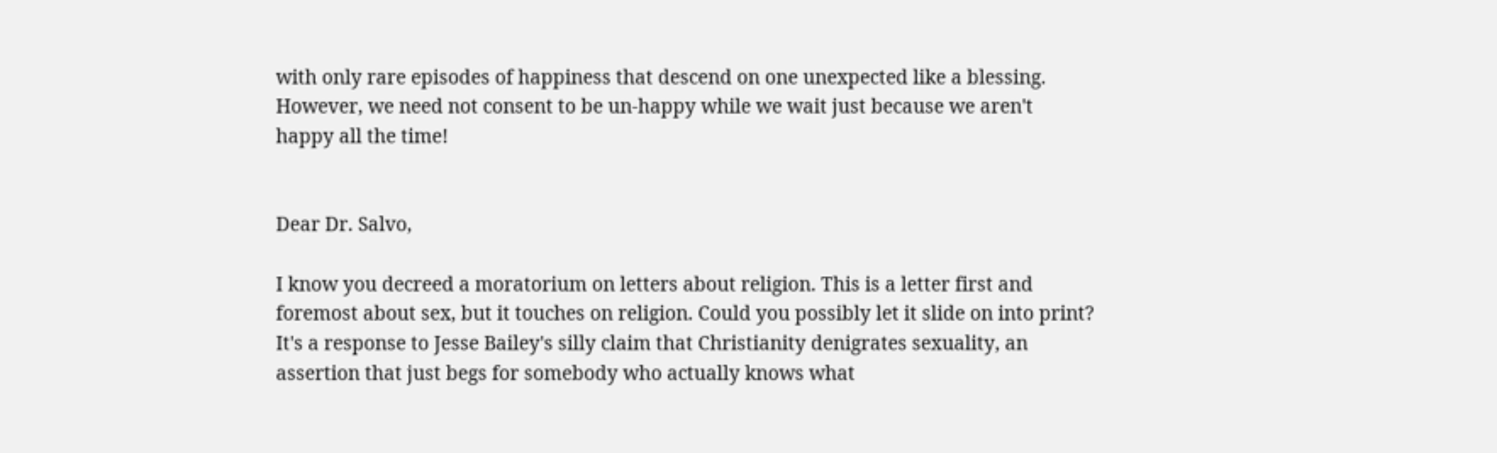with only rare episodes of happiness that descend on one unexpected like a blessing. However, we need not consent to be un-happy while we wait just because we aren't happy all the time!


Dear Dr. Salvo,

I know you decreed a moratorium on letters about religion. This is a letter first and foremost about sex, but it touches on religion. Could you possibly let it slide on into print? It's a response to Jesse Bailey's silly claim that Christianity denigrates sexuality, an assertion that just begs for somebody who actually knows what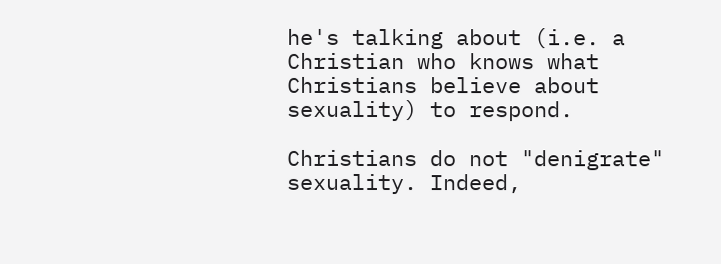he's talking about (i.e. a Christian who knows what Christians believe about sexuality) to respond.

Christians do not "denigrate" sexuality. Indeed,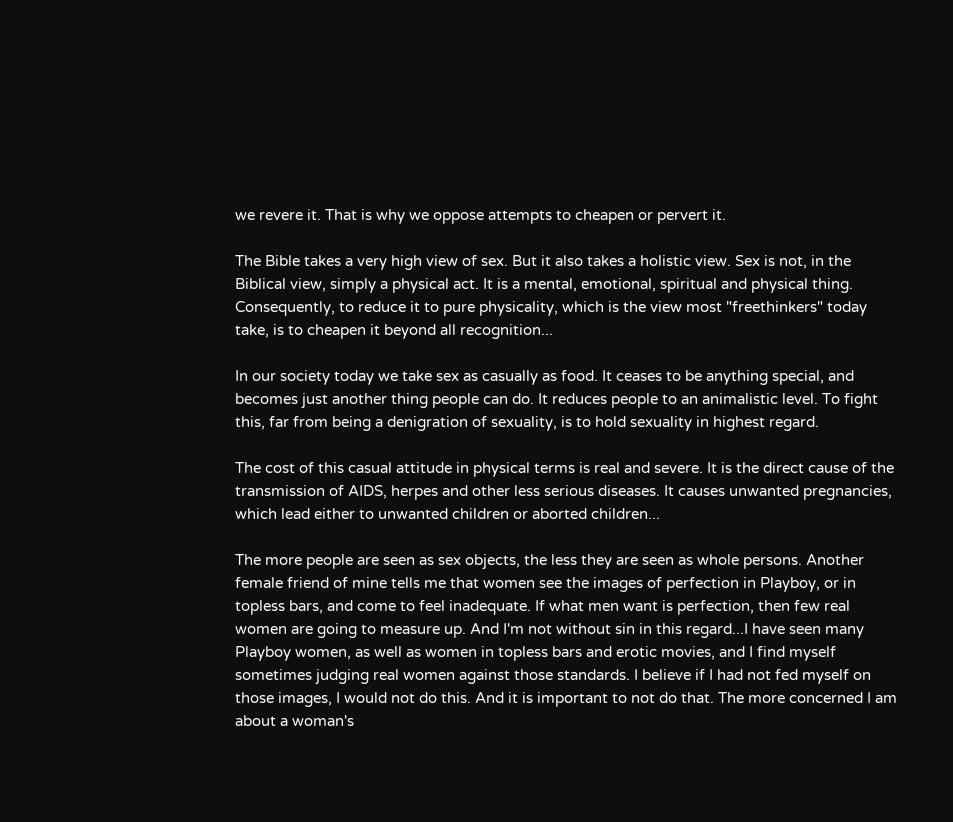we revere it. That is why we oppose attempts to cheapen or pervert it.

The Bible takes a very high view of sex. But it also takes a holistic view. Sex is not, in the Biblical view, simply a physical act. It is a mental, emotional, spiritual and physical thing. Consequently, to reduce it to pure physicality, which is the view most "freethinkers" today take, is to cheapen it beyond all recognition...

In our society today we take sex as casually as food. It ceases to be anything special, and becomes just another thing people can do. It reduces people to an animalistic level. To fight this, far from being a denigration of sexuality, is to hold sexuality in highest regard.

The cost of this casual attitude in physical terms is real and severe. It is the direct cause of the transmission of AIDS, herpes and other less serious diseases. It causes unwanted pregnancies, which lead either to unwanted children or aborted children...

The more people are seen as sex objects, the less they are seen as whole persons. Another female friend of mine tells me that women see the images of perfection in Playboy, or in topless bars, and come to feel inadequate. If what men want is perfection, then few real women are going to measure up. And I'm not without sin in this regard...I have seen many Playboy women, as well as women in topless bars and erotic movies, and I find myself sometimes judging real women against those standards. I believe if I had not fed myself on those images, I would not do this. And it is important to not do that. The more concerned I am about a woman's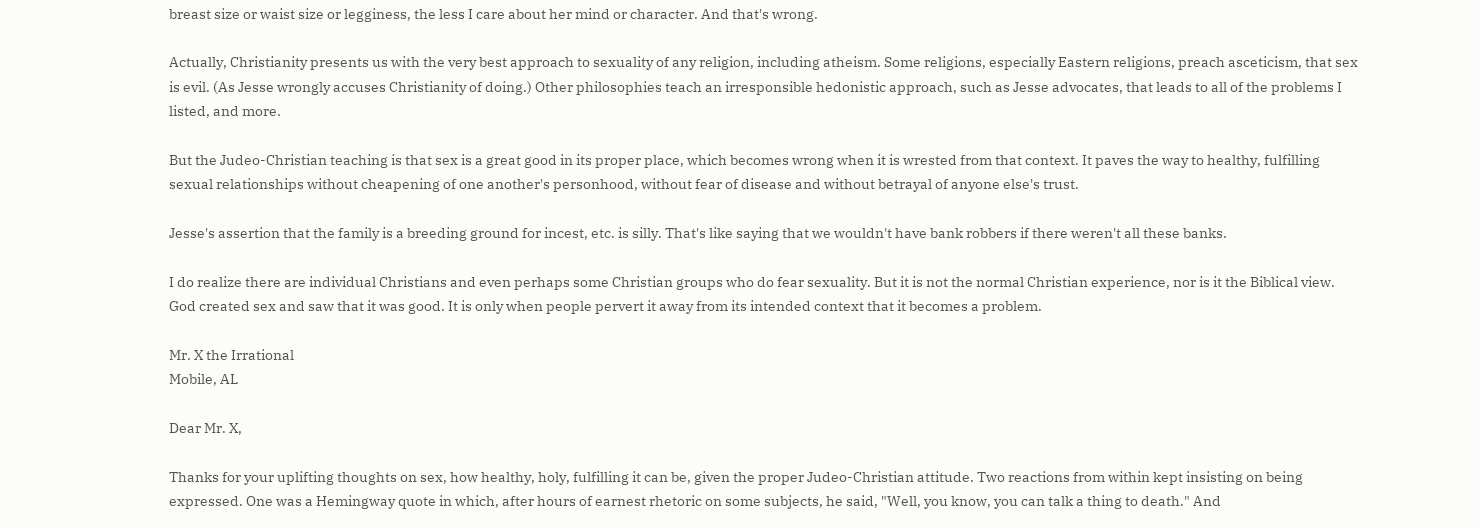breast size or waist size or legginess, the less I care about her mind or character. And that's wrong.

Actually, Christianity presents us with the very best approach to sexuality of any religion, including atheism. Some religions, especially Eastern religions, preach asceticism, that sex is evil. (As Jesse wrongly accuses Christianity of doing.) Other philosophies teach an irresponsible hedonistic approach, such as Jesse advocates, that leads to all of the problems I listed, and more.

But the Judeo-Christian teaching is that sex is a great good in its proper place, which becomes wrong when it is wrested from that context. It paves the way to healthy, fulfilling sexual relationships without cheapening of one another's personhood, without fear of disease and without betrayal of anyone else's trust.

Jesse's assertion that the family is a breeding ground for incest, etc. is silly. That's like saying that we wouldn't have bank robbers if there weren't all these banks.

I do realize there are individual Christians and even perhaps some Christian groups who do fear sexuality. But it is not the normal Christian experience, nor is it the Biblical view. God created sex and saw that it was good. It is only when people pervert it away from its intended context that it becomes a problem.

Mr. X the Irrational
Mobile, AL

Dear Mr. X,

Thanks for your uplifting thoughts on sex, how healthy, holy, fulfilling it can be, given the proper Judeo-Christian attitude. Two reactions from within kept insisting on being expressed. One was a Hemingway quote in which, after hours of earnest rhetoric on some subjects, he said, "Well, you know, you can talk a thing to death." And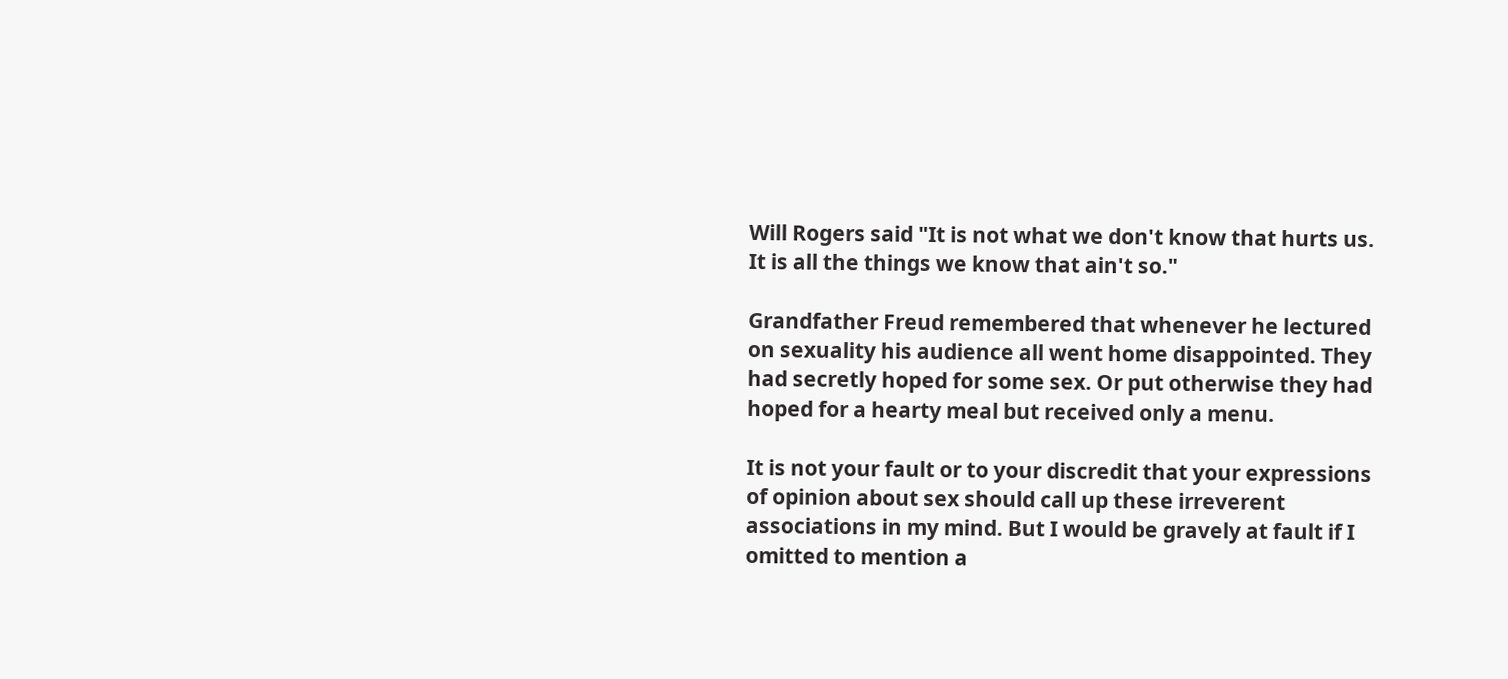Will Rogers said "It is not what we don't know that hurts us. It is all the things we know that ain't so."

Grandfather Freud remembered that whenever he lectured on sexuality his audience all went home disappointed. They had secretly hoped for some sex. Or put otherwise they had hoped for a hearty meal but received only a menu.

It is not your fault or to your discredit that your expressions of opinion about sex should call up these irreverent associations in my mind. But I would be gravely at fault if I omitted to mention a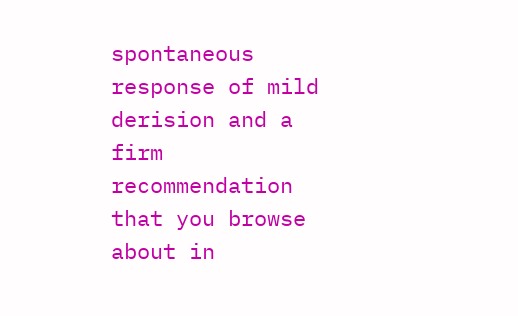spontaneous response of mild derision and a firm recommendation that you browse about in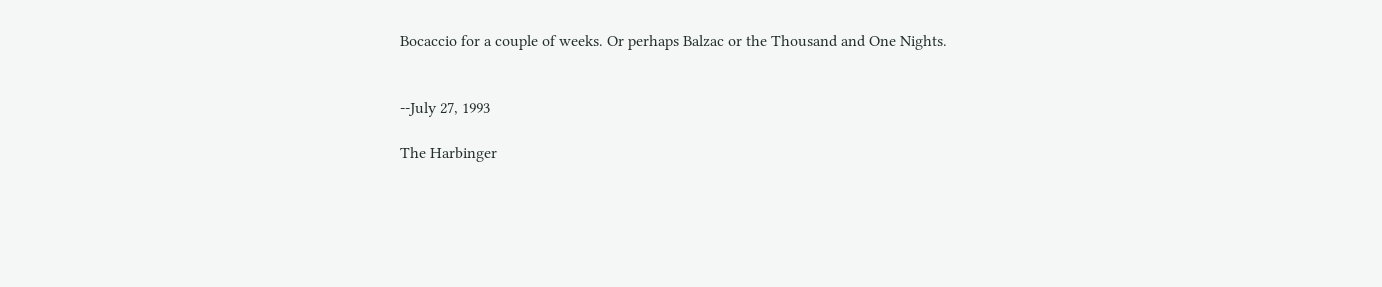Bocaccio for a couple of weeks. Or perhaps Balzac or the Thousand and One Nights.


--July 27, 1993

The Harbinger